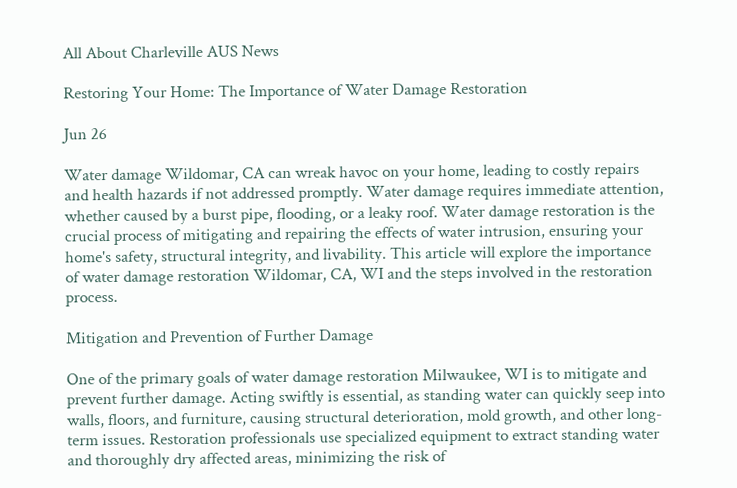All About Charleville AUS News

Restoring Your Home: The Importance of Water Damage Restoration

Jun 26

Water damage Wildomar, CA can wreak havoc on your home, leading to costly repairs and health hazards if not addressed promptly. Water damage requires immediate attention, whether caused by a burst pipe, flooding, or a leaky roof. Water damage restoration is the crucial process of mitigating and repairing the effects of water intrusion, ensuring your home's safety, structural integrity, and livability. This article will explore the importance of water damage restoration Wildomar, CA, WI and the steps involved in the restoration process.

Mitigation and Prevention of Further Damage

One of the primary goals of water damage restoration Milwaukee, WI is to mitigate and prevent further damage. Acting swiftly is essential, as standing water can quickly seep into walls, floors, and furniture, causing structural deterioration, mold growth, and other long-term issues. Restoration professionals use specialized equipment to extract standing water and thoroughly dry affected areas, minimizing the risk of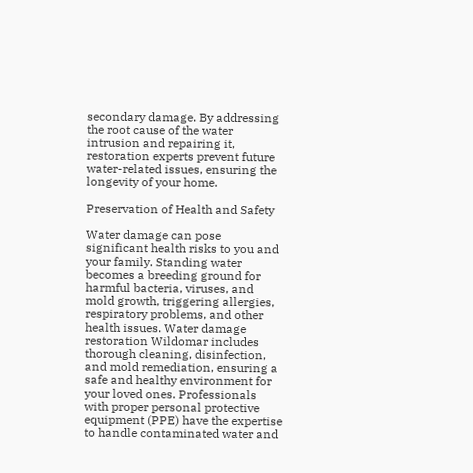secondary damage. By addressing the root cause of the water intrusion and repairing it, restoration experts prevent future water-related issues, ensuring the longevity of your home.

Preservation of Health and Safety

Water damage can pose significant health risks to you and your family. Standing water becomes a breeding ground for harmful bacteria, viruses, and mold growth, triggering allergies, respiratory problems, and other health issues. Water damage restoration Wildomar includes thorough cleaning, disinfection, and mold remediation, ensuring a safe and healthy environment for your loved ones. Professionals with proper personal protective equipment (PPE) have the expertise to handle contaminated water and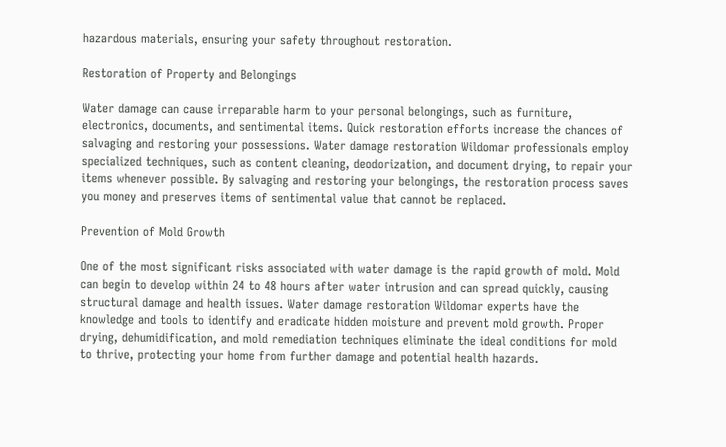hazardous materials, ensuring your safety throughout restoration.

Restoration of Property and Belongings

Water damage can cause irreparable harm to your personal belongings, such as furniture, electronics, documents, and sentimental items. Quick restoration efforts increase the chances of salvaging and restoring your possessions. Water damage restoration Wildomar professionals employ specialized techniques, such as content cleaning, deodorization, and document drying, to repair your items whenever possible. By salvaging and restoring your belongings, the restoration process saves you money and preserves items of sentimental value that cannot be replaced.

Prevention of Mold Growth

One of the most significant risks associated with water damage is the rapid growth of mold. Mold can begin to develop within 24 to 48 hours after water intrusion and can spread quickly, causing structural damage and health issues. Water damage restoration Wildomar experts have the knowledge and tools to identify and eradicate hidden moisture and prevent mold growth. Proper drying, dehumidification, and mold remediation techniques eliminate the ideal conditions for mold to thrive, protecting your home from further damage and potential health hazards.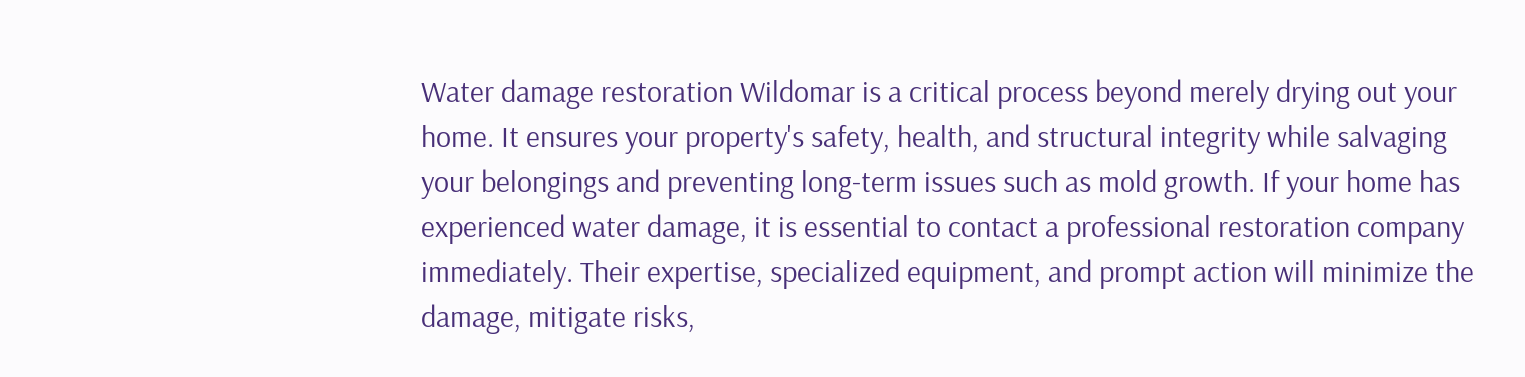Water damage restoration Wildomar is a critical process beyond merely drying out your home. It ensures your property's safety, health, and structural integrity while salvaging your belongings and preventing long-term issues such as mold growth. If your home has experienced water damage, it is essential to contact a professional restoration company immediately. Their expertise, specialized equipment, and prompt action will minimize the damage, mitigate risks,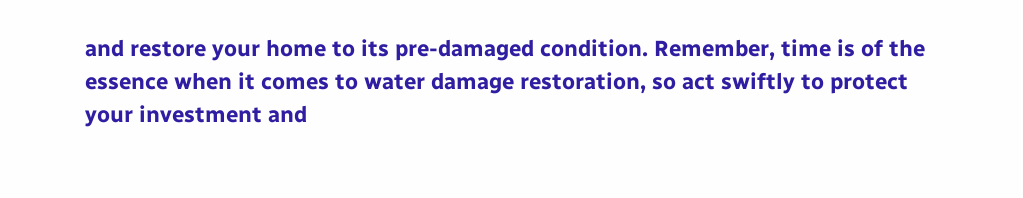and restore your home to its pre-damaged condition. Remember, time is of the essence when it comes to water damage restoration, so act swiftly to protect your investment and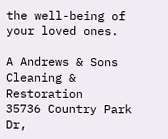the well-being of your loved ones.

A Andrews & Sons Cleaning & Restoration
35736 Country Park Dr,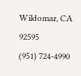Wildomar, CA 92595
(951) 724-4990